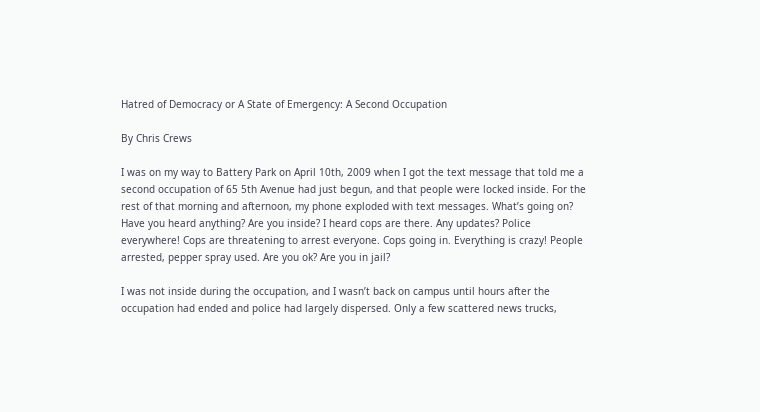Hatred of Democracy or A State of Emergency: A Second Occupation

By Chris Crews

I was on my way to Battery Park on April 10th, 2009 when I got the text message that told me a second occupation of 65 5th Avenue had just begun, and that people were locked inside. For the rest of that morning and afternoon, my phone exploded with text messages. What’s going on? Have you heard anything? Are you inside? I heard cops are there. Any updates? Police everywhere! Cops are threatening to arrest everyone. Cops going in. Everything is crazy! People arrested, pepper spray used. Are you ok? Are you in jail?

I was not inside during the occupation, and I wasn’t back on campus until hours after the occupation had ended and police had largely dispersed. Only a few scattered news trucks,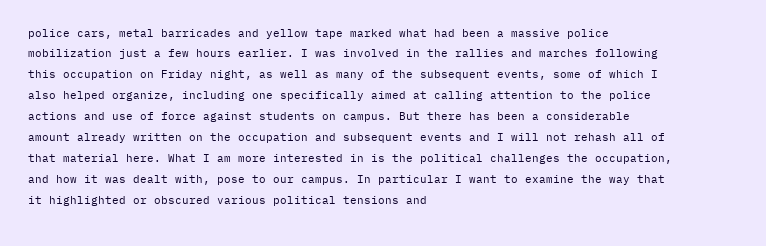police cars, metal barricades and yellow tape marked what had been a massive police mobilization just a few hours earlier. I was involved in the rallies and marches following this occupation on Friday night, as well as many of the subsequent events, some of which I also helped organize, including one specifically aimed at calling attention to the police actions and use of force against students on campus. But there has been a considerable amount already written on the occupation and subsequent events and I will not rehash all of that material here. What I am more interested in is the political challenges the occupation, and how it was dealt with, pose to our campus. In particular I want to examine the way that it highlighted or obscured various political tensions and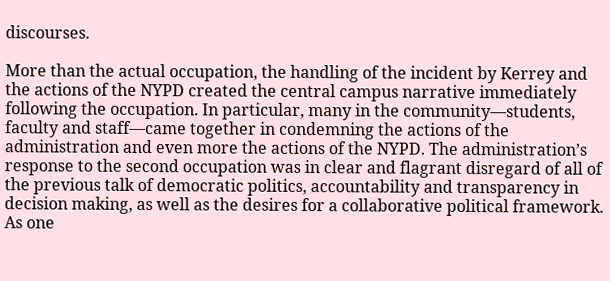discourses.

More than the actual occupation, the handling of the incident by Kerrey and the actions of the NYPD created the central campus narrative immediately following the occupation. In particular, many in the community—students, faculty and staff—came together in condemning the actions of the administration and even more the actions of the NYPD. The administration’s response to the second occupation was in clear and flagrant disregard of all of the previous talk of democratic politics, accountability and transparency in decision making, as well as the desires for a collaborative political framework. As one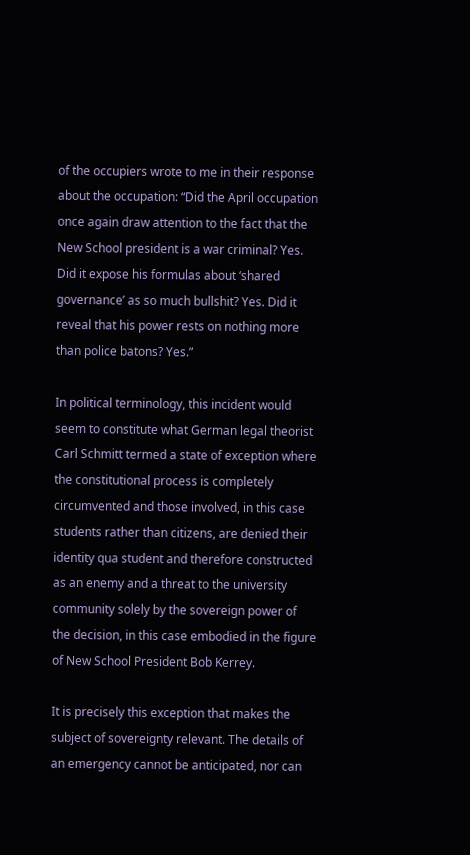of the occupiers wrote to me in their response about the occupation: “Did the April occupation once again draw attention to the fact that the New School president is a war criminal? Yes. Did it expose his formulas about ‘shared governance’ as so much bullshit? Yes. Did it reveal that his power rests on nothing more than police batons? Yes.”

In political terminology, this incident would seem to constitute what German legal theorist Carl Schmitt termed a state of exception where the constitutional process is completely circumvented and those involved, in this case students rather than citizens, are denied their identity qua student and therefore constructed as an enemy and a threat to the university community solely by the sovereign power of the decision, in this case embodied in the figure of New School President Bob Kerrey.

It is precisely this exception that makes the subject of sovereignty relevant. The details of an emergency cannot be anticipated, nor can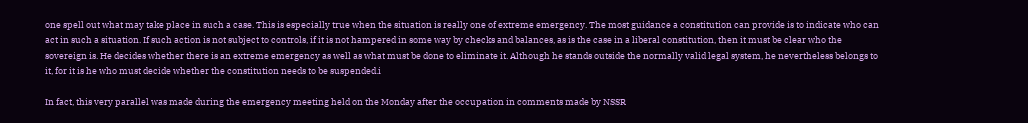one spell out what may take place in such a case. This is especially true when the situation is really one of extreme emergency. The most guidance a constitution can provide is to indicate who can act in such a situation. If such action is not subject to controls, if it is not hampered in some way by checks and balances, as is the case in a liberal constitution, then it must be clear who the sovereign is. He decides whether there is an extreme emergency as well as what must be done to eliminate it. Although he stands outside the normally valid legal system, he nevertheless belongs to it, for it is he who must decide whether the constitution needs to be suspended.i

In fact, this very parallel was made during the emergency meeting held on the Monday after the occupation in comments made by NSSR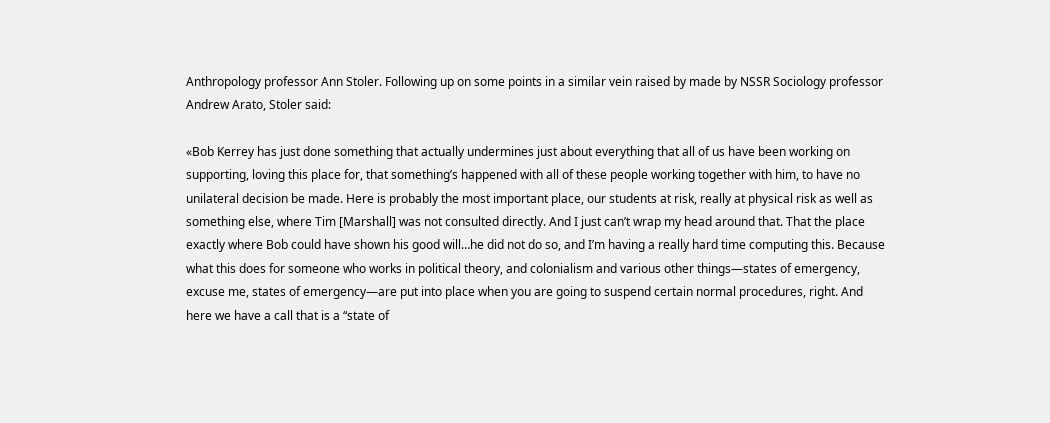Anthropology professor Ann Stoler. Following up on some points in a similar vein raised by made by NSSR Sociology professor Andrew Arato, Stoler said:

«Bob Kerrey has just done something that actually undermines just about everything that all of us have been working on supporting, loving this place for, that something’s happened with all of these people working together with him, to have no unilateral decision be made. Here is probably the most important place, our students at risk, really at physical risk as well as something else, where Tim [Marshall] was not consulted directly. And I just can’t wrap my head around that. That the place exactly where Bob could have shown his good will…he did not do so, and I’m having a really hard time computing this. Because what this does for someone who works in political theory, and colonialism and various other things—states of emergency, excuse me, states of emergency—are put into place when you are going to suspend certain normal procedures, right. And here we have a call that is a “state of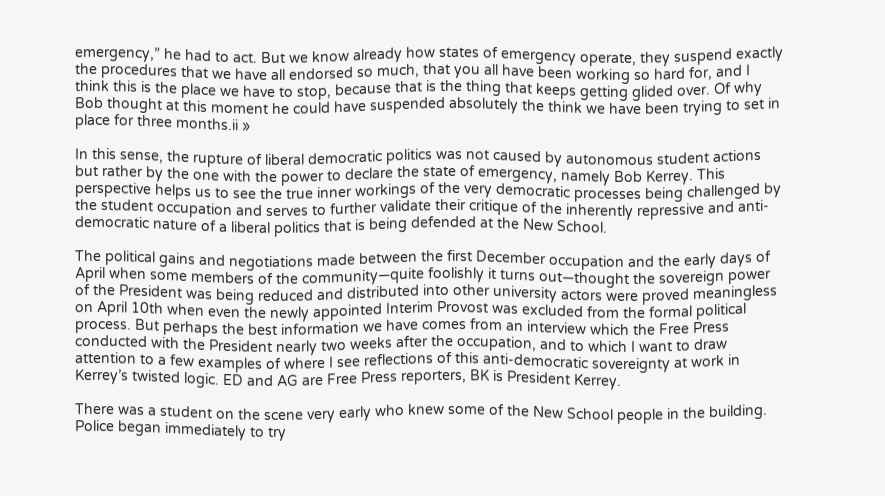emergency,” he had to act. But we know already how states of emergency operate, they suspend exactly the procedures that we have all endorsed so much, that you all have been working so hard for, and I think this is the place we have to stop, because that is the thing that keeps getting glided over. Of why Bob thought at this moment he could have suspended absolutely the think we have been trying to set in place for three months.ii »

In this sense, the rupture of liberal democratic politics was not caused by autonomous student actions but rather by the one with the power to declare the state of emergency, namely Bob Kerrey. This perspective helps us to see the true inner workings of the very democratic processes being challenged by the student occupation and serves to further validate their critique of the inherently repressive and anti-democratic nature of a liberal politics that is being defended at the New School.

The political gains and negotiations made between the first December occupation and the early days of April when some members of the community—quite foolishly it turns out—thought the sovereign power of the President was being reduced and distributed into other university actors were proved meaningless on April 10th when even the newly appointed Interim Provost was excluded from the formal political process. But perhaps the best information we have comes from an interview which the Free Press conducted with the President nearly two weeks after the occupation, and to which I want to draw attention to a few examples of where I see reflections of this anti-democratic sovereignty at work in Kerrey’s twisted logic. ED and AG are Free Press reporters, BK is President Kerrey.

There was a student on the scene very early who knew some of the New School people in the building. Police began immediately to try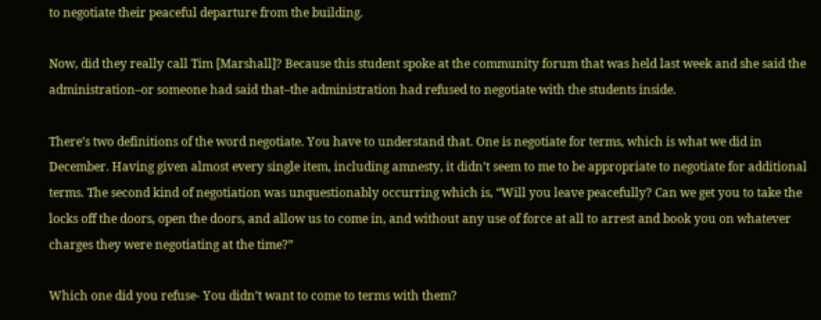to negotiate their peaceful departure from the building.

Now, did they really call Tim [Marshall]? Because this student spoke at the community forum that was held last week and she said the administration–or someone had said that–the administration had refused to negotiate with the students inside.

There’s two definitions of the word negotiate. You have to understand that. One is negotiate for terms, which is what we did in December. Having given almost every single item, including amnesty, it didn’t seem to me to be appropriate to negotiate for additional terms. The second kind of negotiation was unquestionably occurring which is, “Will you leave peacefully? Can we get you to take the locks off the doors, open the doors, and allow us to come in, and without any use of force at all to arrest and book you on whatever charges they were negotiating at the time?”

Which one did you refuse- You didn’t want to come to terms with them?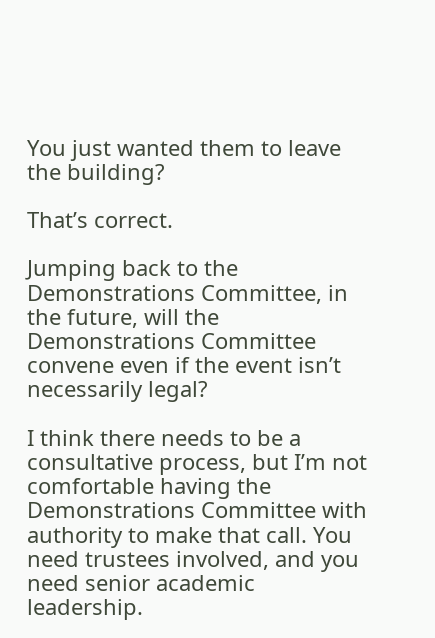You just wanted them to leave the building?

That’s correct.

Jumping back to the Demonstrations Committee, in the future, will the Demonstrations Committee convene even if the event isn’t necessarily legal?

I think there needs to be a consultative process, but I’m not comfortable having the Demonstrations Committee with authority to make that call. You need trustees involved, and you need senior academic leadership.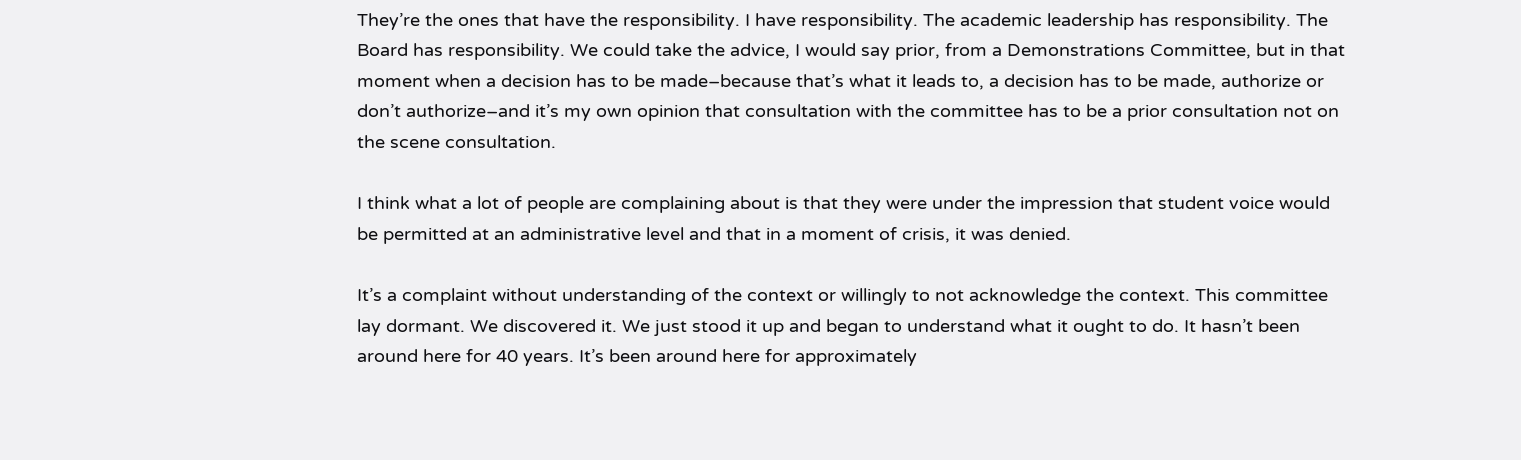They’re the ones that have the responsibility. I have responsibility. The academic leadership has responsibility. The Board has responsibility. We could take the advice, I would say prior, from a Demonstrations Committee, but in that moment when a decision has to be made–because that’s what it leads to, a decision has to be made, authorize or don’t authorize–and it’s my own opinion that consultation with the committee has to be a prior consultation not on the scene consultation.

I think what a lot of people are complaining about is that they were under the impression that student voice would be permitted at an administrative level and that in a moment of crisis, it was denied.

It’s a complaint without understanding of the context or willingly to not acknowledge the context. This committee lay dormant. We discovered it. We just stood it up and began to understand what it ought to do. It hasn’t been around here for 40 years. It’s been around here for approximately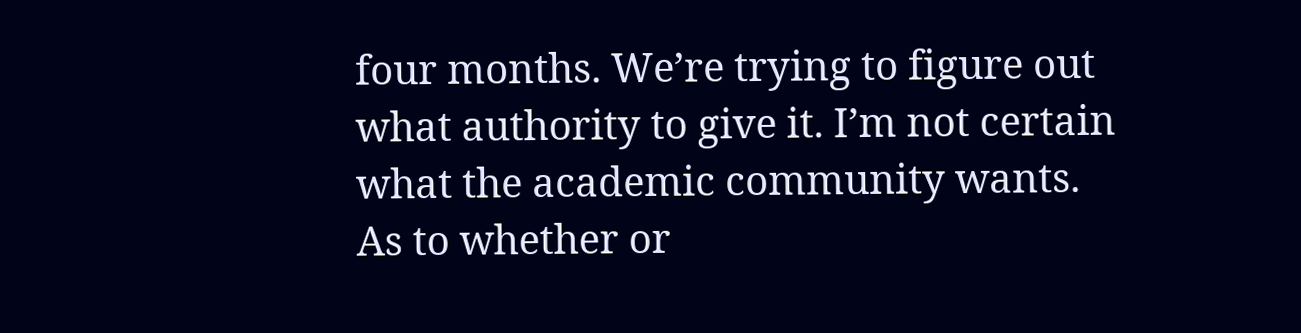four months. We’re trying to figure out what authority to give it. I’m not certain what the academic community wants. As to whether or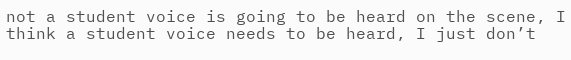not a student voice is going to be heard on the scene, I think a student voice needs to be heard, I just don’t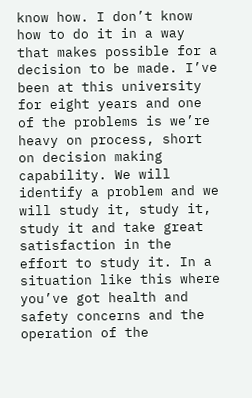know how. I don’t know how to do it in a way that makes possible for a decision to be made. I’ve been at this university for eight years and one of the problems is we’re heavy on process, short on decision making capability. We will identify a problem and we will study it, study it, study it and take great satisfaction in the effort to study it. In a situation like this where you’ve got health and safety concerns and the operation of the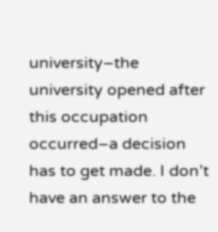university–the university opened after this occupation occurred–a decision has to get made. I don’t have an answer to the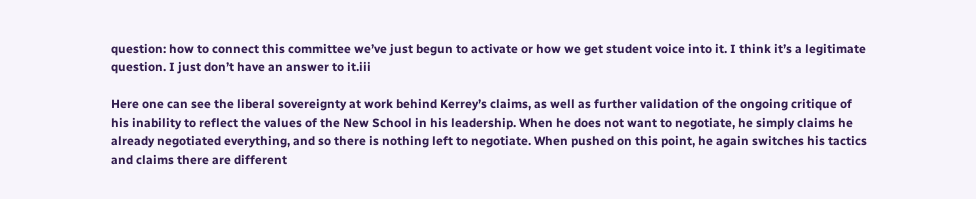question: how to connect this committee we’ve just begun to activate or how we get student voice into it. I think it’s a legitimate question. I just don’t have an answer to it.iii

Here one can see the liberal sovereignty at work behind Kerrey’s claims, as well as further validation of the ongoing critique of his inability to reflect the values of the New School in his leadership. When he does not want to negotiate, he simply claims he already negotiated everything, and so there is nothing left to negotiate. When pushed on this point, he again switches his tactics and claims there are different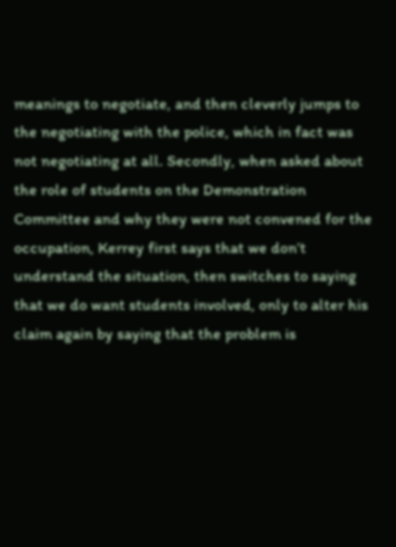meanings to negotiate, and then cleverly jumps to the negotiating with the police, which in fact was not negotiating at all. Secondly, when asked about the role of students on the Demonstration Committee and why they were not convened for the occupation, Kerrey first says that we don’t understand the situation, then switches to saying that we do want students involved, only to alter his claim again by saying that the problem is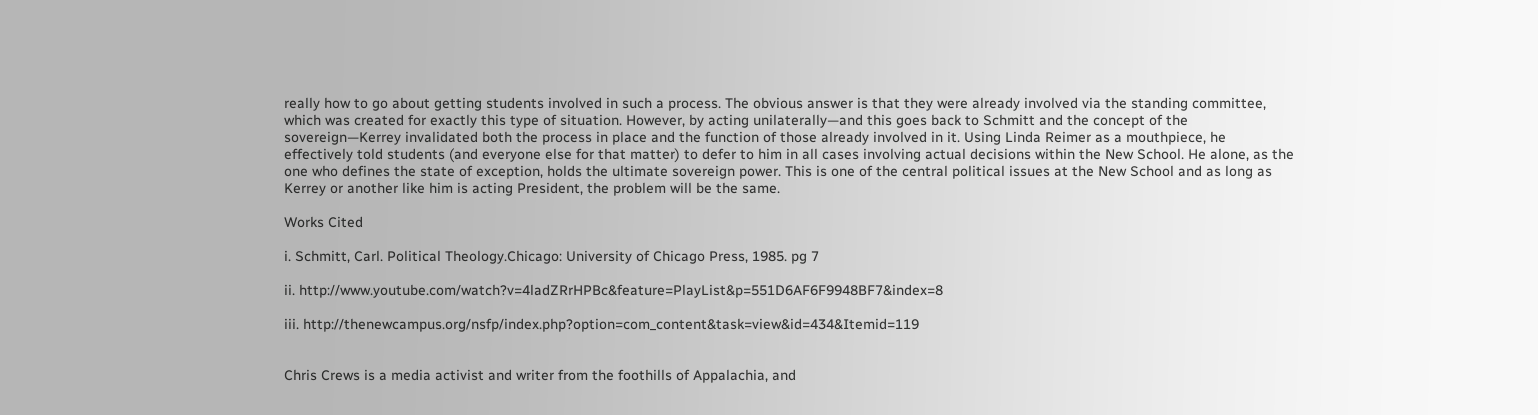really how to go about getting students involved in such a process. The obvious answer is that they were already involved via the standing committee, which was created for exactly this type of situation. However, by acting unilaterally—and this goes back to Schmitt and the concept of the sovereign—Kerrey invalidated both the process in place and the function of those already involved in it. Using Linda Reimer as a mouthpiece, he effectively told students (and everyone else for that matter) to defer to him in all cases involving actual decisions within the New School. He alone, as the one who defines the state of exception, holds the ultimate sovereign power. This is one of the central political issues at the New School and as long as Kerrey or another like him is acting President, the problem will be the same.

Works Cited

i. Schmitt, Carl. Political Theology.Chicago: University of Chicago Press, 1985. pg 7

ii. http://www.youtube.com/watch?v=4ladZRrHPBc&feature=PlayList&p=551D6AF6F9948BF7&index=8

iii. http://thenewcampus.org/nsfp/index.php?option=com_content&task=view&id=434&Itemid=119


Chris Crews is a media activist and writer from the foothills of Appalachia, and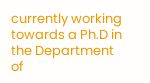currently working towards a Ph.D in the Department of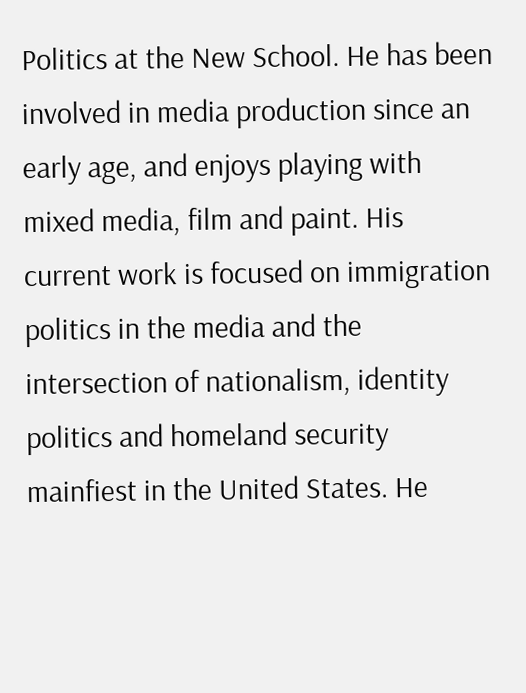Politics at the New School. He has been involved in media production since an early age, and enjoys playing with mixed media, film and paint. His current work is focused on immigration politics in the media and the intersection of nationalism, identity politics and homeland security mainfiest in the United States. He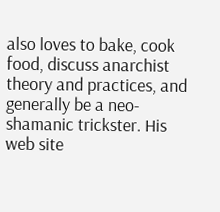also loves to bake, cook food, discuss anarchist theory and practices, and generally be a neo-shamanic trickster. His web site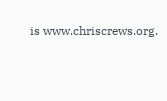is www.chriscrews.org.